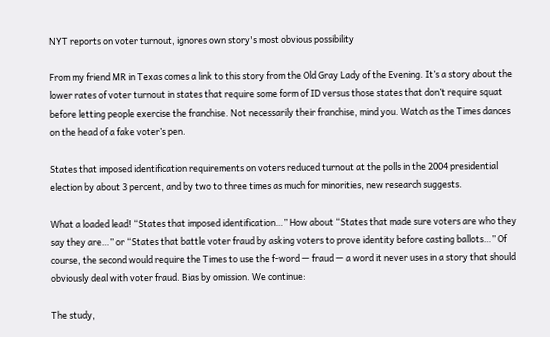NYT reports on voter turnout, ignores own story's most obvious possibility

From my friend MR in Texas comes a link to this story from the Old Gray Lady of the Evening. It’s a story about the lower rates of voter turnout in states that require some form of ID versus those states that don’t require squat before letting people exercise the franchise. Not necessarily their franchise, mind you. Watch as the Times dances on the head of a fake voter’s pen.

States that imposed identification requirements on voters reduced turnout at the polls in the 2004 presidential election by about 3 percent, and by two to three times as much for minorities, new research suggests.

What a loaded lead! “States that imposed identification…” How about “States that made sure voters are who they say they are…” or “States that battle voter fraud by asking voters to prove identity before casting ballots…” Of course, the second would require the Times to use the f-word — fraud — a word it never uses in a story that should obviously deal with voter fraud. Bias by omission. We continue:

The study,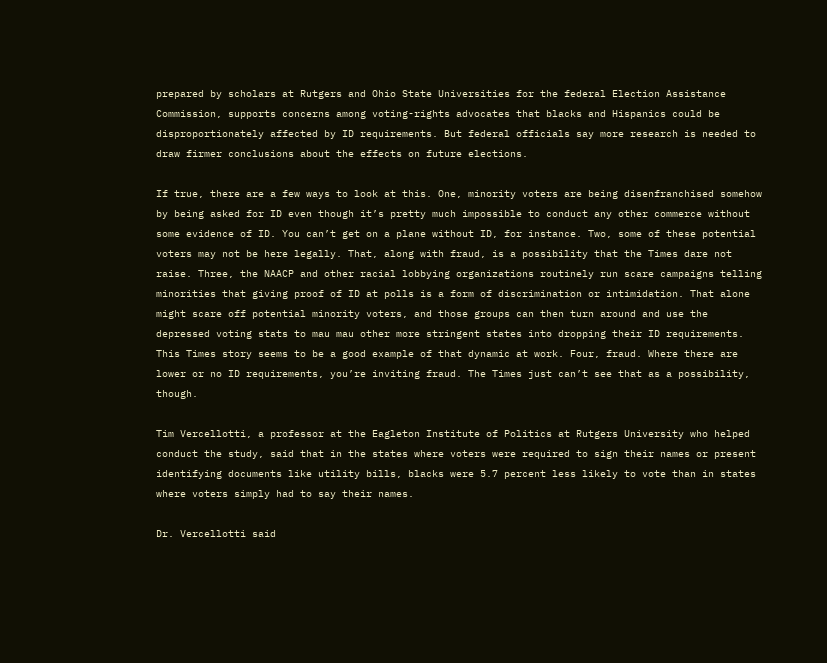prepared by scholars at Rutgers and Ohio State Universities for the federal Election Assistance Commission, supports concerns among voting-rights advocates that blacks and Hispanics could be disproportionately affected by ID requirements. But federal officials say more research is needed to draw firmer conclusions about the effects on future elections.

If true, there are a few ways to look at this. One, minority voters are being disenfranchised somehow by being asked for ID even though it’s pretty much impossible to conduct any other commerce without some evidence of ID. You can’t get on a plane without ID, for instance. Two, some of these potential voters may not be here legally. That, along with fraud, is a possibility that the Times dare not raise. Three, the NAACP and other racial lobbying organizations routinely run scare campaigns telling minorities that giving proof of ID at polls is a form of discrimination or intimidation. That alone might scare off potential minority voters, and those groups can then turn around and use the depressed voting stats to mau mau other more stringent states into dropping their ID requirements. This Times story seems to be a good example of that dynamic at work. Four, fraud. Where there are lower or no ID requirements, you’re inviting fraud. The Times just can’t see that as a possibility, though.

Tim Vercellotti, a professor at the Eagleton Institute of Politics at Rutgers University who helped conduct the study, said that in the states where voters were required to sign their names or present identifying documents like utility bills, blacks were 5.7 percent less likely to vote than in states where voters simply had to say their names.

Dr. Vercellotti said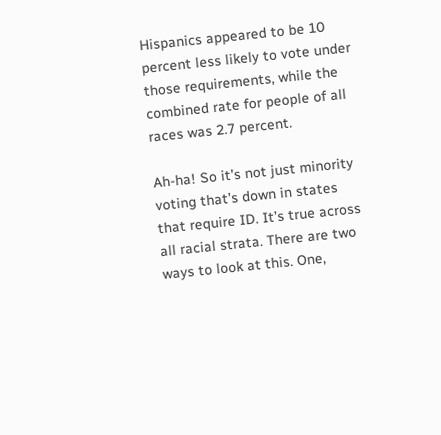Hispanics appeared to be 10 percent less likely to vote under those requirements, while the combined rate for people of all races was 2.7 percent.

Ah-ha! So it’s not just minority voting that’s down in states that require ID. It’s true across all racial strata. There are two ways to look at this. One,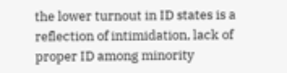the lower turnout in ID states is a reflection of intimidation, lack of proper ID among minority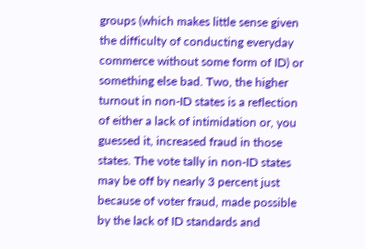groups (which makes little sense given the difficulty of conducting everyday commerce without some form of ID) or something else bad. Two, the higher turnout in non-ID states is a reflection of either a lack of intimidation or, you guessed it, increased fraud in those states. The vote tally in non-ID states may be off by nearly 3 percent just because of voter fraud, made possible by the lack of ID standards and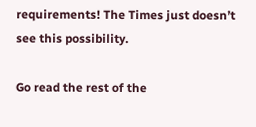requirements! The Times just doesn’t see this possibility.

Go read the rest of the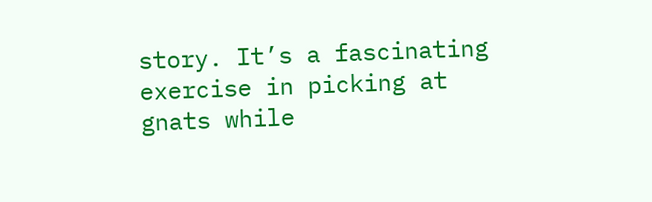story. It’s a fascinating exercise in picking at gnats while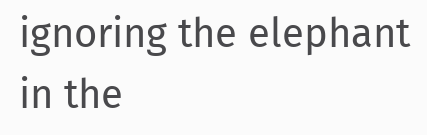ignoring the elephant in the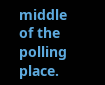middle of the polling place.